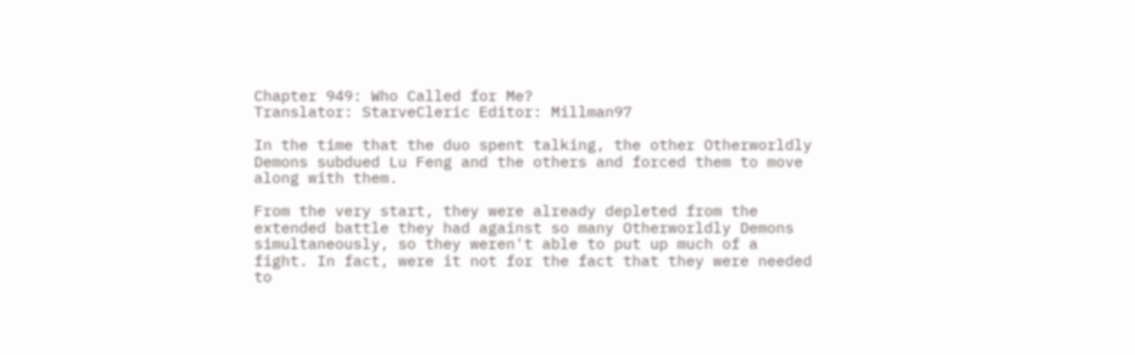Chapter 949: Who Called for Me?
Translator: StarveCleric Editor: Millman97

In the time that the duo spent talking, the other Otherworldly Demons subdued Lu Feng and the others and forced them to move along with them.

From the very start, they were already depleted from the extended battle they had against so many Otherworldly Demons simultaneously, so they weren't able to put up much of a fight. In fact, were it not for the fact that they were needed to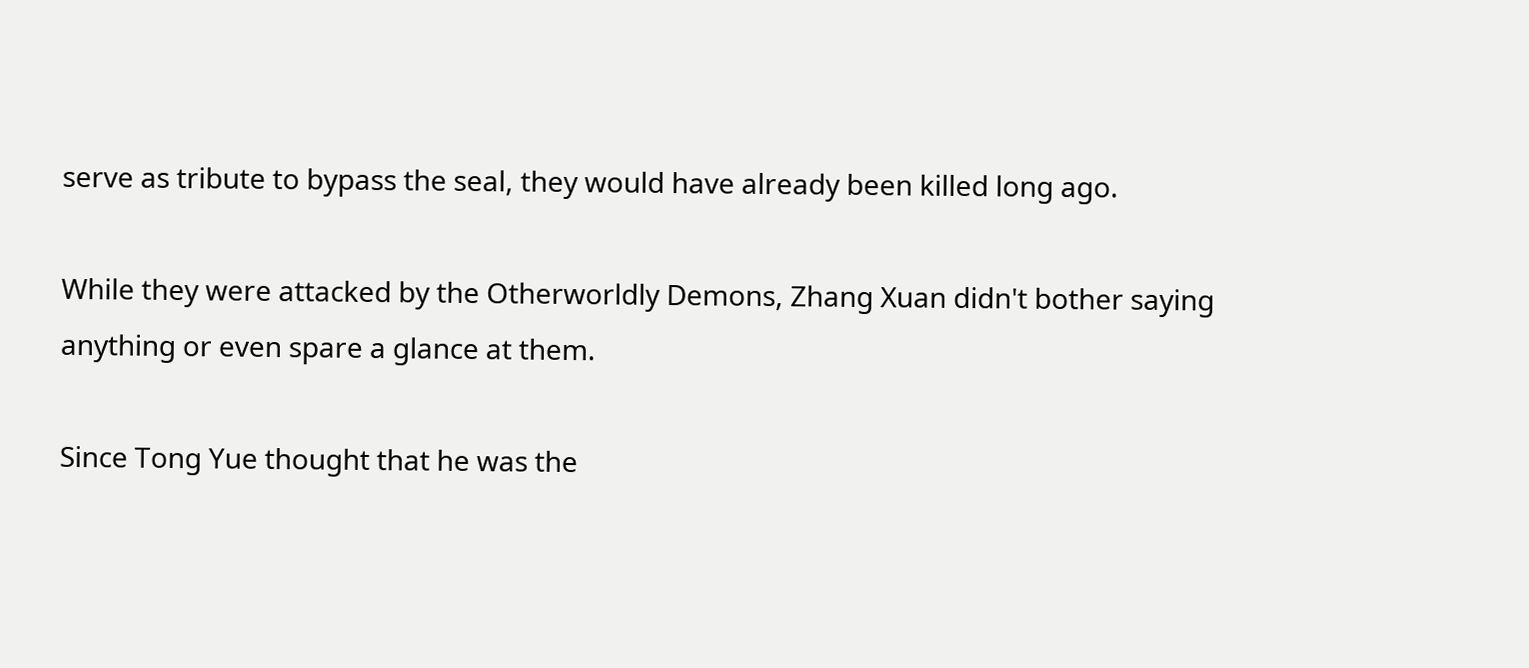serve as tribute to bypass the seal, they would have already been killed long ago.

While they were attacked by the Otherworldly Demons, Zhang Xuan didn't bother saying anything or even spare a glance at them.

Since Tong Yue thought that he was the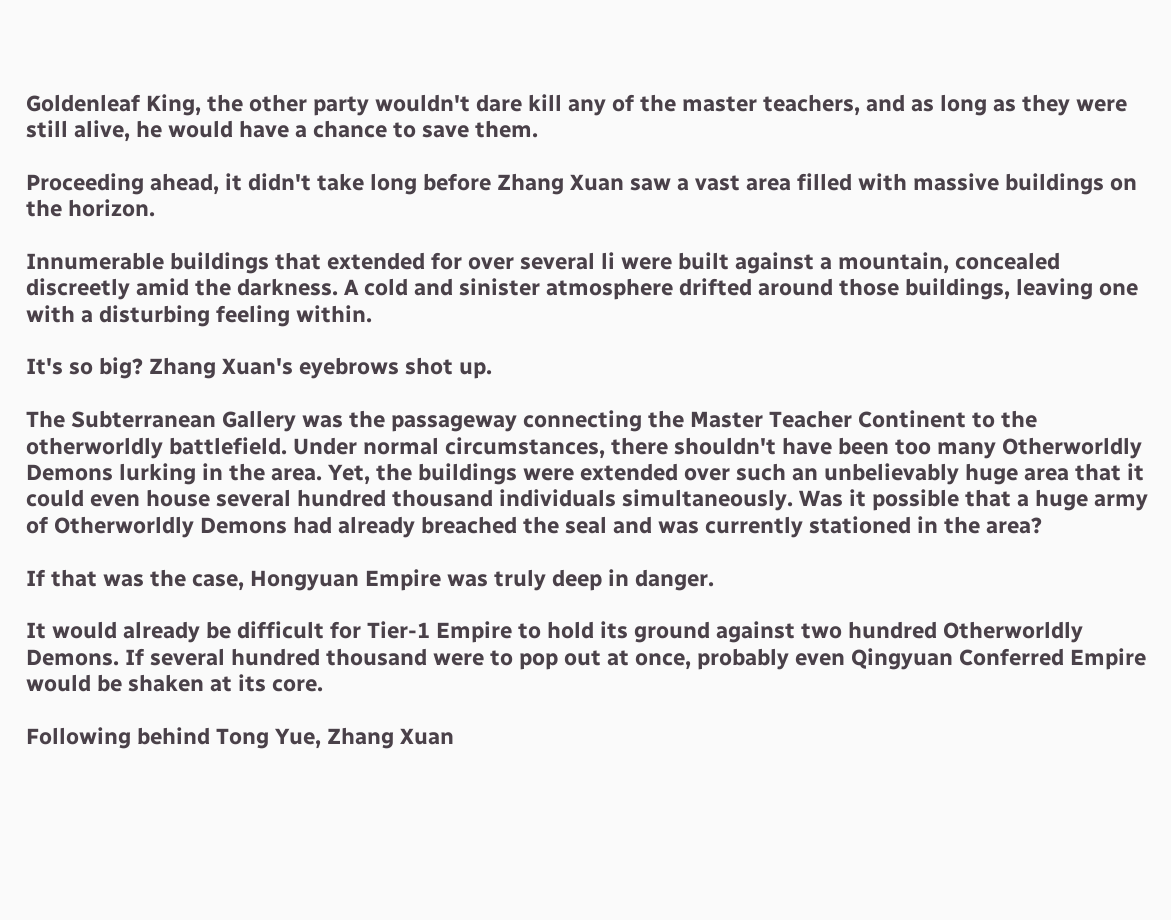Goldenleaf King, the other party wouldn't dare kill any of the master teachers, and as long as they were still alive, he would have a chance to save them.

Proceeding ahead, it didn't take long before Zhang Xuan saw a vast area filled with massive buildings on the horizon.

Innumerable buildings that extended for over several li were built against a mountain, concealed discreetly amid the darkness. A cold and sinister atmosphere drifted around those buildings, leaving one with a disturbing feeling within.

It's so big? Zhang Xuan's eyebrows shot up.

The Subterranean Gallery was the passageway connecting the Master Teacher Continent to the otherworldly battlefield. Under normal circumstances, there shouldn't have been too many Otherworldly Demons lurking in the area. Yet, the buildings were extended over such an unbelievably huge area that it could even house several hundred thousand individuals simultaneously. Was it possible that a huge army of Otherworldly Demons had already breached the seal and was currently stationed in the area?

If that was the case, Hongyuan Empire was truly deep in danger.

It would already be difficult for Tier-1 Empire to hold its ground against two hundred Otherworldly Demons. If several hundred thousand were to pop out at once, probably even Qingyuan Conferred Empire would be shaken at its core.

Following behind Tong Yue, Zhang Xuan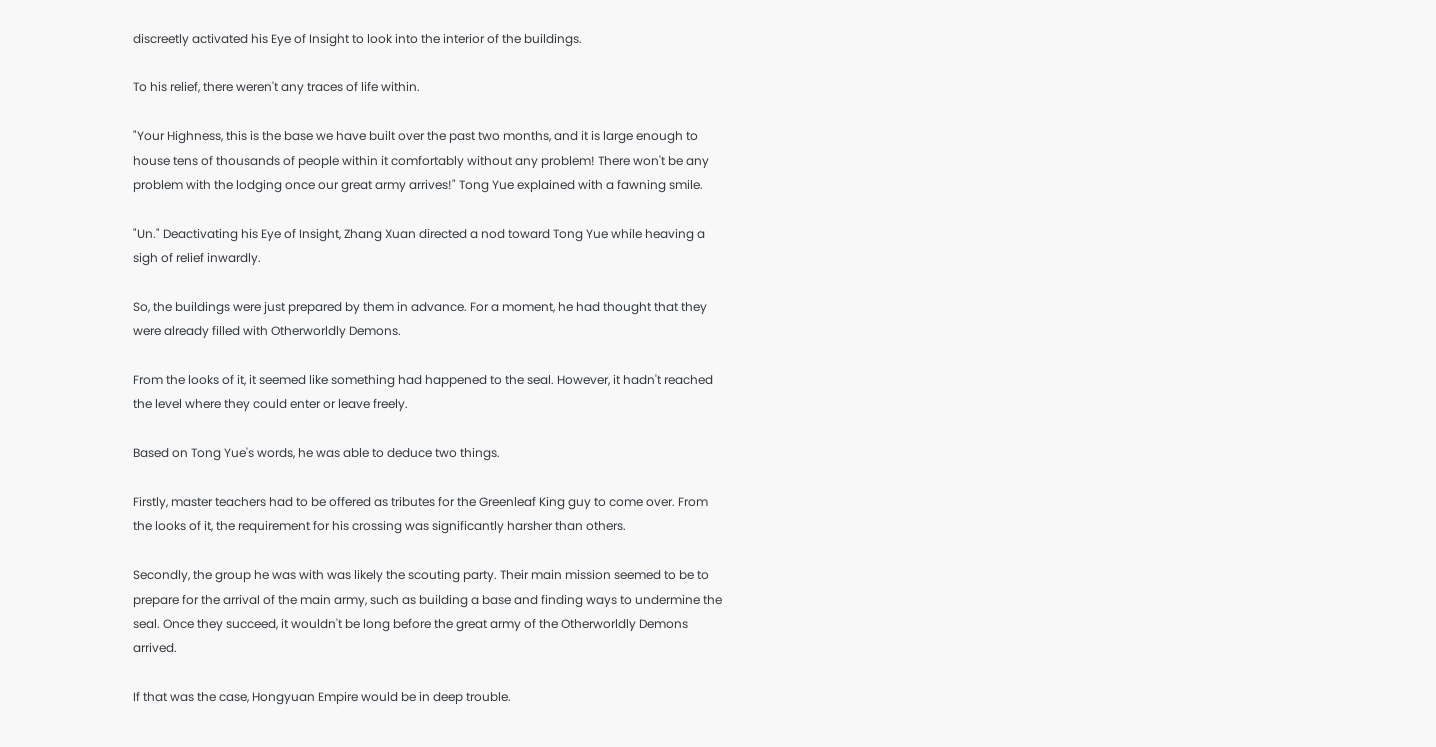discreetly activated his Eye of Insight to look into the interior of the buildings.

To his relief, there weren't any traces of life within.

"Your Highness, this is the base we have built over the past two months, and it is large enough to house tens of thousands of people within it comfortably without any problem! There won't be any problem with the lodging once our great army arrives!" Tong Yue explained with a fawning smile.

"Un." Deactivating his Eye of Insight, Zhang Xuan directed a nod toward Tong Yue while heaving a sigh of relief inwardly.

So, the buildings were just prepared by them in advance. For a moment, he had thought that they were already filled with Otherworldly Demons.

From the looks of it, it seemed like something had happened to the seal. However, it hadn't reached the level where they could enter or leave freely.

Based on Tong Yue's words, he was able to deduce two things.

Firstly, master teachers had to be offered as tributes for the Greenleaf King guy to come over. From the looks of it, the requirement for his crossing was significantly harsher than others.

Secondly, the group he was with was likely the scouting party. Their main mission seemed to be to prepare for the arrival of the main army, such as building a base and finding ways to undermine the seal. Once they succeed, it wouldn't be long before the great army of the Otherworldly Demons arrived.

If that was the case, Hongyuan Empire would be in deep trouble.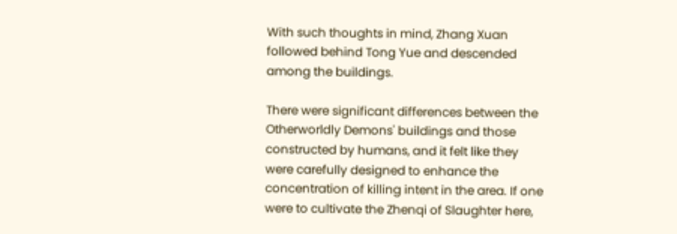With such thoughts in mind, Zhang Xuan followed behind Tong Yue and descended among the buildings.

There were significant differences between the Otherworldly Demons' buildings and those constructed by humans, and it felt like they were carefully designed to enhance the concentration of killing intent in the area. If one were to cultivate the Zhenqi of Slaughter here,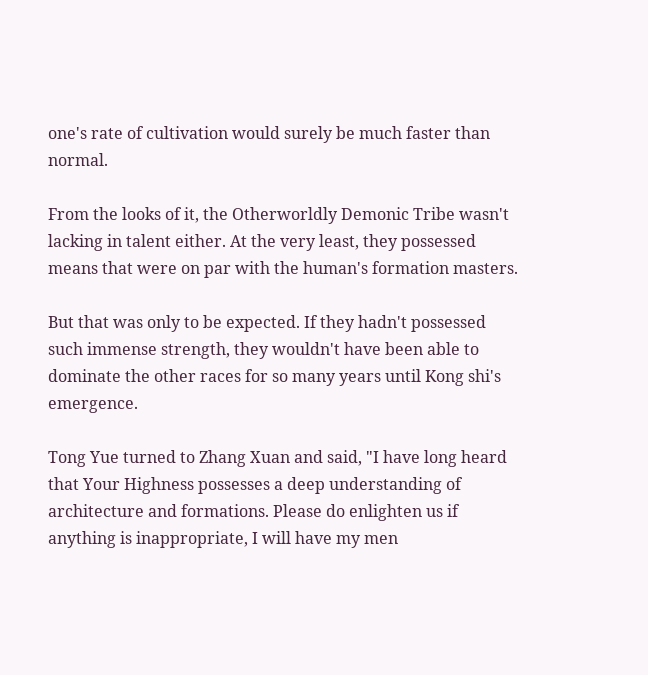one's rate of cultivation would surely be much faster than normal.

From the looks of it, the Otherworldly Demonic Tribe wasn't lacking in talent either. At the very least, they possessed means that were on par with the human's formation masters.

But that was only to be expected. If they hadn't possessed such immense strength, they wouldn't have been able to dominate the other races for so many years until Kong shi's emergence.

Tong Yue turned to Zhang Xuan and said, "I have long heard that Your Highness possesses a deep understanding of architecture and formations. Please do enlighten us if anything is inappropriate, I will have my men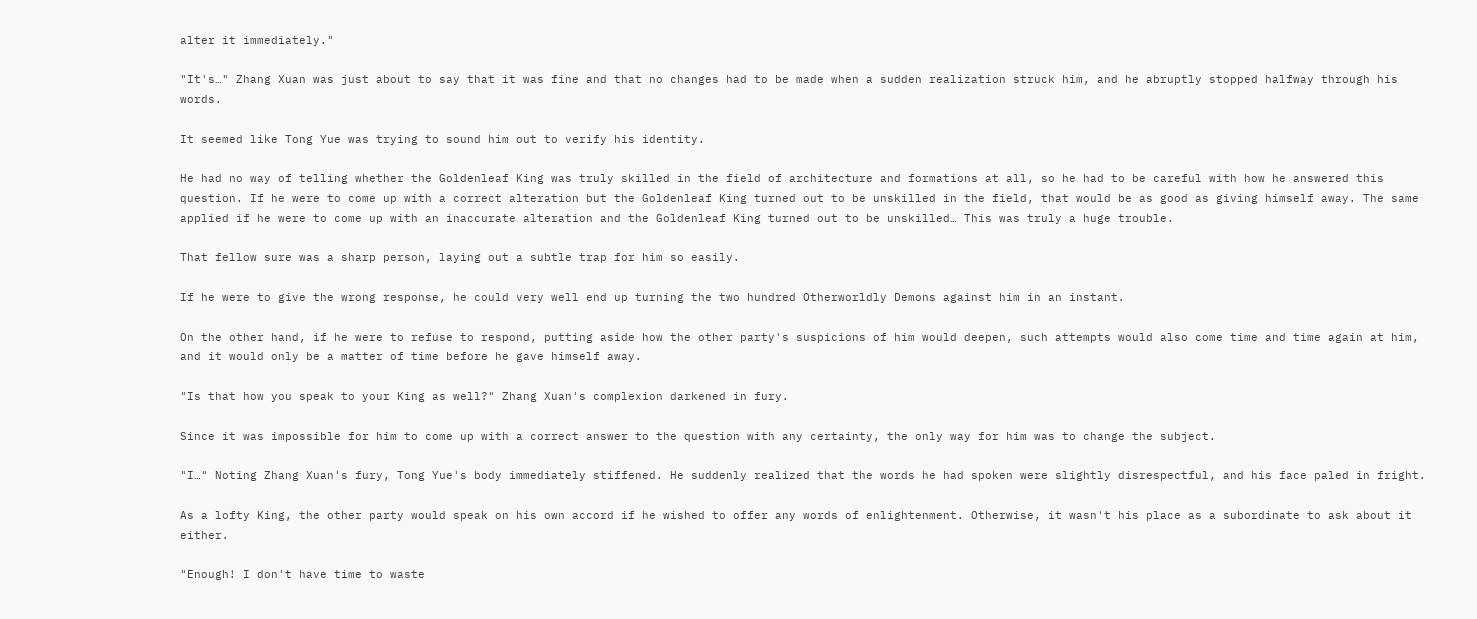alter it immediately."

"It's…" Zhang Xuan was just about to say that it was fine and that no changes had to be made when a sudden realization struck him, and he abruptly stopped halfway through his words.

It seemed like Tong Yue was trying to sound him out to verify his identity.

He had no way of telling whether the Goldenleaf King was truly skilled in the field of architecture and formations at all, so he had to be careful with how he answered this question. If he were to come up with a correct alteration but the Goldenleaf King turned out to be unskilled in the field, that would be as good as giving himself away. The same applied if he were to come up with an inaccurate alteration and the Goldenleaf King turned out to be unskilled… This was truly a huge trouble.

That fellow sure was a sharp person, laying out a subtle trap for him so easily.

If he were to give the wrong response, he could very well end up turning the two hundred Otherworldly Demons against him in an instant.

On the other hand, if he were to refuse to respond, putting aside how the other party's suspicions of him would deepen, such attempts would also come time and time again at him, and it would only be a matter of time before he gave himself away.

"Is that how you speak to your King as well?" Zhang Xuan's complexion darkened in fury.

Since it was impossible for him to come up with a correct answer to the question with any certainty, the only way for him was to change the subject.

"I…" Noting Zhang Xuan's fury, Tong Yue's body immediately stiffened. He suddenly realized that the words he had spoken were slightly disrespectful, and his face paled in fright.

As a lofty King, the other party would speak on his own accord if he wished to offer any words of enlightenment. Otherwise, it wasn't his place as a subordinate to ask about it either.

"Enough! I don't have time to waste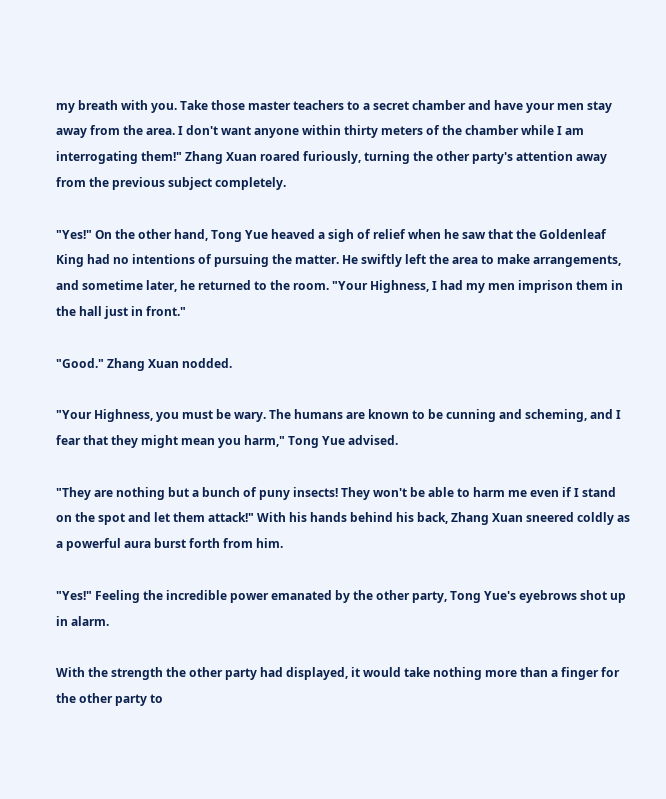my breath with you. Take those master teachers to a secret chamber and have your men stay away from the area. I don't want anyone within thirty meters of the chamber while I am interrogating them!" Zhang Xuan roared furiously, turning the other party's attention away from the previous subject completely.

"Yes!" On the other hand, Tong Yue heaved a sigh of relief when he saw that the Goldenleaf King had no intentions of pursuing the matter. He swiftly left the area to make arrangements, and sometime later, he returned to the room. "Your Highness, I had my men imprison them in the hall just in front."

"Good." Zhang Xuan nodded.

"Your Highness, you must be wary. The humans are known to be cunning and scheming, and I fear that they might mean you harm," Tong Yue advised.

"They are nothing but a bunch of puny insects! They won't be able to harm me even if I stand on the spot and let them attack!" With his hands behind his back, Zhang Xuan sneered coldly as a powerful aura burst forth from him.

"Yes!" Feeling the incredible power emanated by the other party, Tong Yue's eyebrows shot up in alarm.

With the strength the other party had displayed, it would take nothing more than a finger for the other party to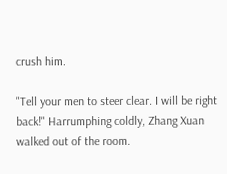crush him.

"Tell your men to steer clear. I will be right back!" Harrumphing coldly, Zhang Xuan walked out of the room.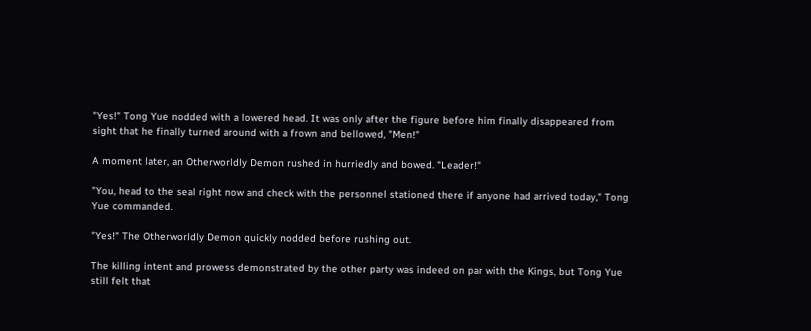"Yes!" Tong Yue nodded with a lowered head. It was only after the figure before him finally disappeared from sight that he finally turned around with a frown and bellowed, "Men!"

A moment later, an Otherworldly Demon rushed in hurriedly and bowed. "Leader!"

"You, head to the seal right now and check with the personnel stationed there if anyone had arrived today," Tong Yue commanded.

"Yes!" The Otherworldly Demon quickly nodded before rushing out.

The killing intent and prowess demonstrated by the other party was indeed on par with the Kings, but Tong Yue still felt that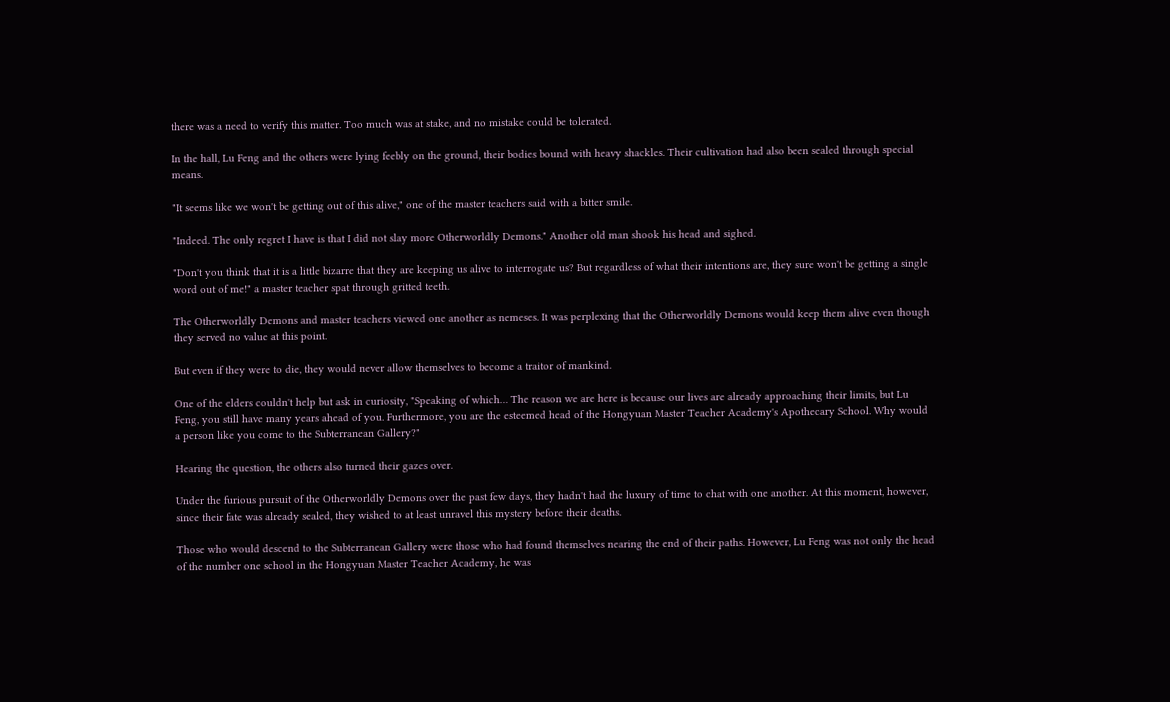there was a need to verify this matter. Too much was at stake, and no mistake could be tolerated.

In the hall, Lu Feng and the others were lying feebly on the ground, their bodies bound with heavy shackles. Their cultivation had also been sealed through special means.

"It seems like we won't be getting out of this alive," one of the master teachers said with a bitter smile.

"Indeed. The only regret I have is that I did not slay more Otherworldly Demons." Another old man shook his head and sighed.

"Don't you think that it is a little bizarre that they are keeping us alive to interrogate us? But regardless of what their intentions are, they sure won't be getting a single word out of me!" a master teacher spat through gritted teeth.

The Otherworldly Demons and master teachers viewed one another as nemeses. It was perplexing that the Otherworldly Demons would keep them alive even though they served no value at this point.

But even if they were to die, they would never allow themselves to become a traitor of mankind.

One of the elders couldn't help but ask in curiosity, "Speaking of which… The reason we are here is because our lives are already approaching their limits, but Lu Feng, you still have many years ahead of you. Furthermore, you are the esteemed head of the Hongyuan Master Teacher Academy's Apothecary School. Why would a person like you come to the Subterranean Gallery?"

Hearing the question, the others also turned their gazes over.

Under the furious pursuit of the Otherworldly Demons over the past few days, they hadn't had the luxury of time to chat with one another. At this moment, however, since their fate was already sealed, they wished to at least unravel this mystery before their deaths.

Those who would descend to the Subterranean Gallery were those who had found themselves nearing the end of their paths. However, Lu Feng was not only the head of the number one school in the Hongyuan Master Teacher Academy, he was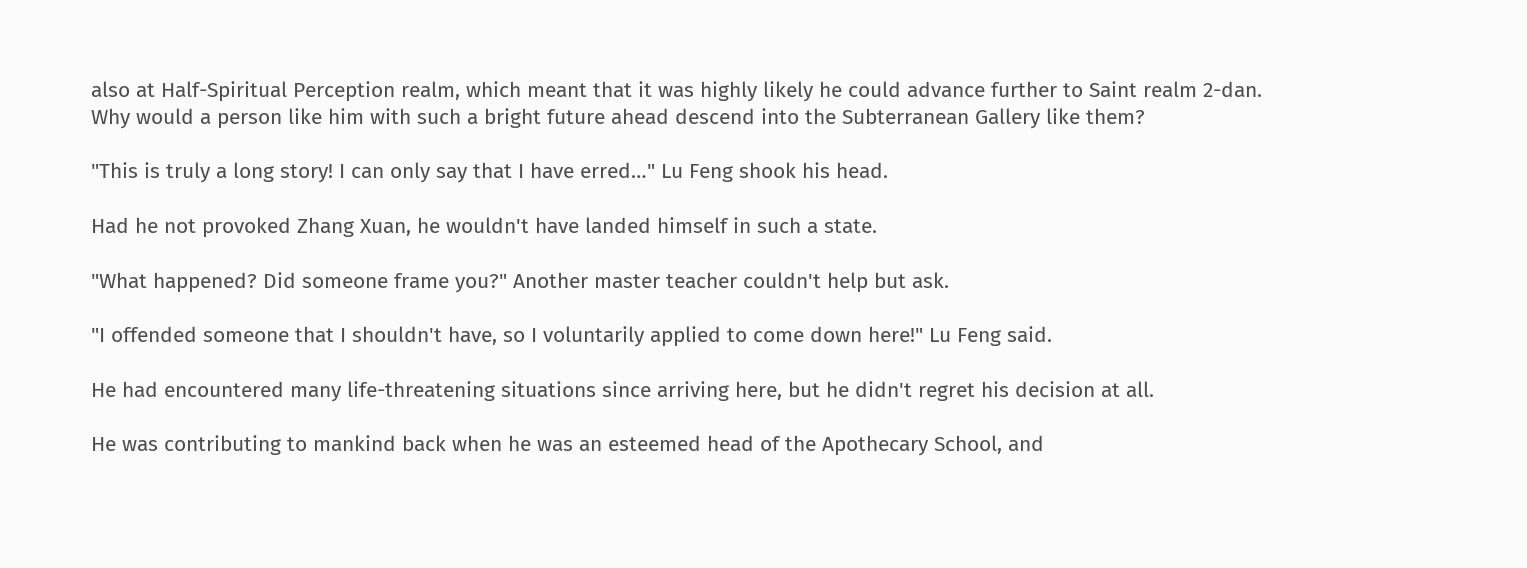also at Half-Spiritual Perception realm, which meant that it was highly likely he could advance further to Saint realm 2-dan. Why would a person like him with such a bright future ahead descend into the Subterranean Gallery like them?

"This is truly a long story! I can only say that I have erred…" Lu Feng shook his head.

Had he not provoked Zhang Xuan, he wouldn't have landed himself in such a state.

"What happened? Did someone frame you?" Another master teacher couldn't help but ask.

"I offended someone that I shouldn't have, so I voluntarily applied to come down here!" Lu Feng said.

He had encountered many life-threatening situations since arriving here, but he didn't regret his decision at all.

He was contributing to mankind back when he was an esteemed head of the Apothecary School, and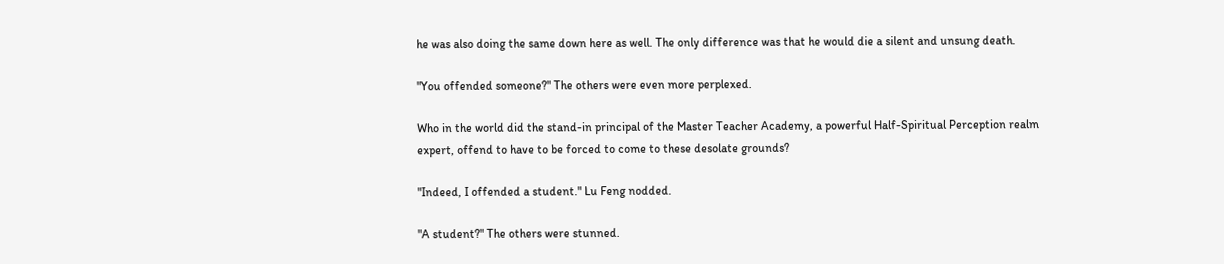he was also doing the same down here as well. The only difference was that he would die a silent and unsung death.

"You offended someone?" The others were even more perplexed.

Who in the world did the stand-in principal of the Master Teacher Academy, a powerful Half-Spiritual Perception realm expert, offend to have to be forced to come to these desolate grounds?

"Indeed, I offended a student." Lu Feng nodded.

"A student?" The others were stunned.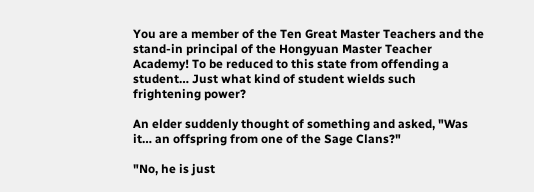You are a member of the Ten Great Master Teachers and the stand-in principal of the Hongyuan Master Teacher Academy! To be reduced to this state from offending a student… Just what kind of student wields such frightening power?

An elder suddenly thought of something and asked, "Was it… an offspring from one of the Sage Clans?"

"No, he is just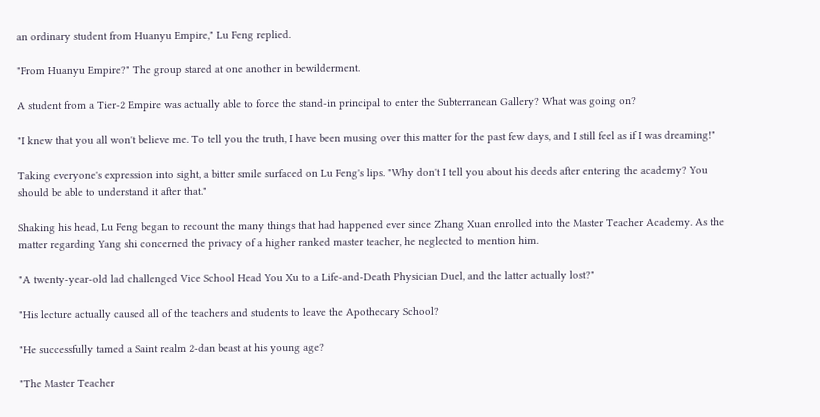an ordinary student from Huanyu Empire," Lu Feng replied.

"From Huanyu Empire?" The group stared at one another in bewilderment.

A student from a Tier-2 Empire was actually able to force the stand-in principal to enter the Subterranean Gallery? What was going on?

"I knew that you all won't believe me. To tell you the truth, I have been musing over this matter for the past few days, and I still feel as if I was dreaming!"

Taking everyone's expression into sight, a bitter smile surfaced on Lu Feng's lips. "Why don't I tell you about his deeds after entering the academy? You should be able to understand it after that."

Shaking his head, Lu Feng began to recount the many things that had happened ever since Zhang Xuan enrolled into the Master Teacher Academy. As the matter regarding Yang shi concerned the privacy of a higher ranked master teacher, he neglected to mention him.

"A twenty-year-old lad challenged Vice School Head You Xu to a Life-and-Death Physician Duel, and the latter actually lost?"

"His lecture actually caused all of the teachers and students to leave the Apothecary School?

"He successfully tamed a Saint realm 2-dan beast at his young age?

"The Master Teacher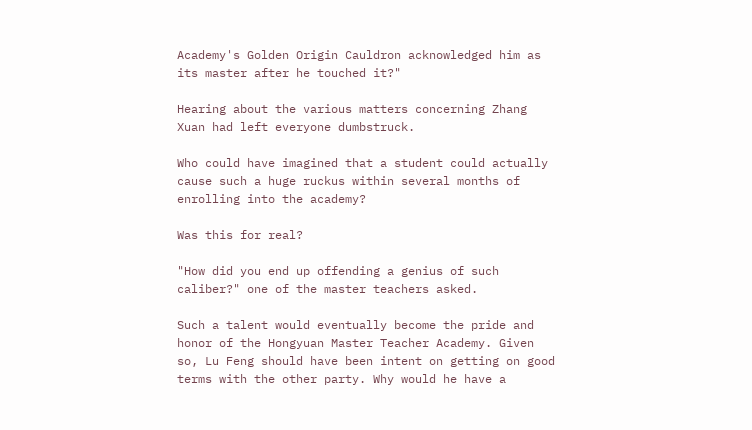Academy's Golden Origin Cauldron acknowledged him as its master after he touched it?"

Hearing about the various matters concerning Zhang Xuan had left everyone dumbstruck.

Who could have imagined that a student could actually cause such a huge ruckus within several months of enrolling into the academy?

Was this for real?

"How did you end up offending a genius of such caliber?" one of the master teachers asked.

Such a talent would eventually become the pride and honor of the Hongyuan Master Teacher Academy. Given so, Lu Feng should have been intent on getting on good terms with the other party. Why would he have a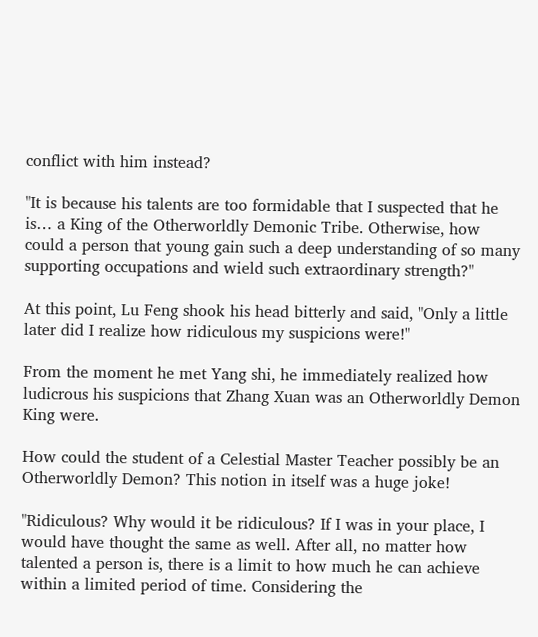conflict with him instead?

"It is because his talents are too formidable that I suspected that he is… a King of the Otherworldly Demonic Tribe. Otherwise, how could a person that young gain such a deep understanding of so many supporting occupations and wield such extraordinary strength?"

At this point, Lu Feng shook his head bitterly and said, "Only a little later did I realize how ridiculous my suspicions were!"

From the moment he met Yang shi, he immediately realized how ludicrous his suspicions that Zhang Xuan was an Otherworldly Demon King were.

How could the student of a Celestial Master Teacher possibly be an Otherworldly Demon? This notion in itself was a huge joke!

"Ridiculous? Why would it be ridiculous? If I was in your place, I would have thought the same as well. After all, no matter how talented a person is, there is a limit to how much he can achieve within a limited period of time. Considering the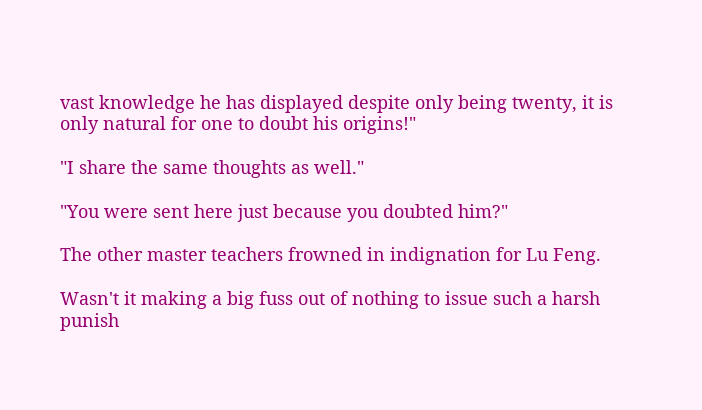vast knowledge he has displayed despite only being twenty, it is only natural for one to doubt his origins!"

"I share the same thoughts as well."

"You were sent here just because you doubted him?"

The other master teachers frowned in indignation for Lu Feng.

Wasn't it making a big fuss out of nothing to issue such a harsh punish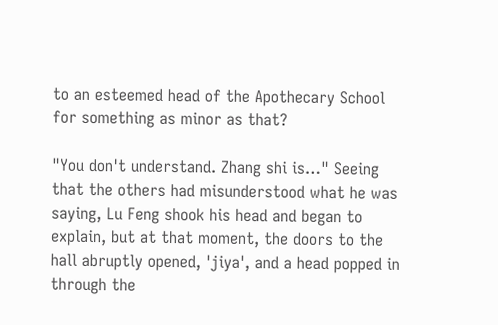to an esteemed head of the Apothecary School for something as minor as that?

"You don't understand. Zhang shi is…" Seeing that the others had misunderstood what he was saying, Lu Feng shook his head and began to explain, but at that moment, the doors to the hall abruptly opened, 'jiya', and a head popped in through the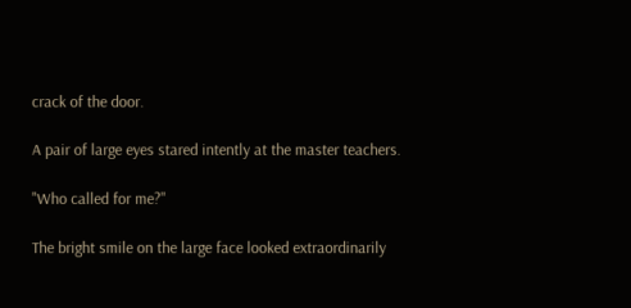crack of the door.

A pair of large eyes stared intently at the master teachers.

"Who called for me?"

The bright smile on the large face looked extraordinarily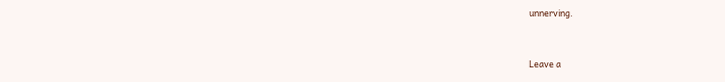unnerving.



Leave a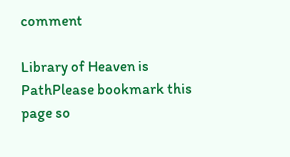comment

Library of Heaven is PathPlease bookmark this page so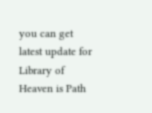you can get latest update for Library of Heaven is Path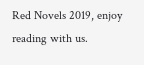Red Novels 2019, enjoy reading with us.